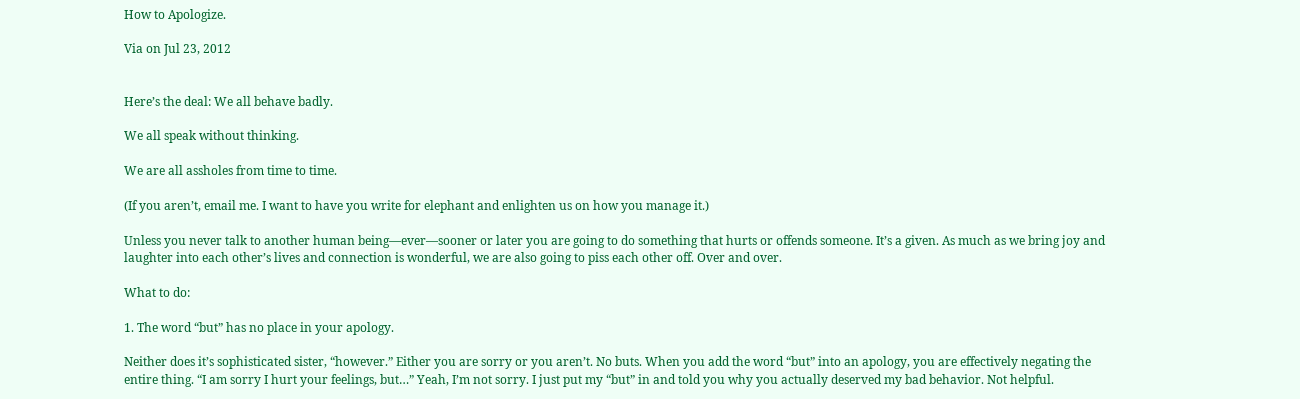How to Apologize.

Via on Jul 23, 2012


Here’s the deal: We all behave badly.

We all speak without thinking.

We are all assholes from time to time.

(If you aren’t, email me. I want to have you write for elephant and enlighten us on how you manage it.)

Unless you never talk to another human being—ever—sooner or later you are going to do something that hurts or offends someone. It’s a given. As much as we bring joy and laughter into each other’s lives and connection is wonderful, we are also going to piss each other off. Over and over.

What to do:

1. The word “but” has no place in your apology.

Neither does it’s sophisticated sister, “however.” Either you are sorry or you aren’t. No buts. When you add the word “but” into an apology, you are effectively negating the entire thing. “I am sorry I hurt your feelings, but…” Yeah, I’m not sorry. I just put my “but” in and told you why you actually deserved my bad behavior. Not helpful.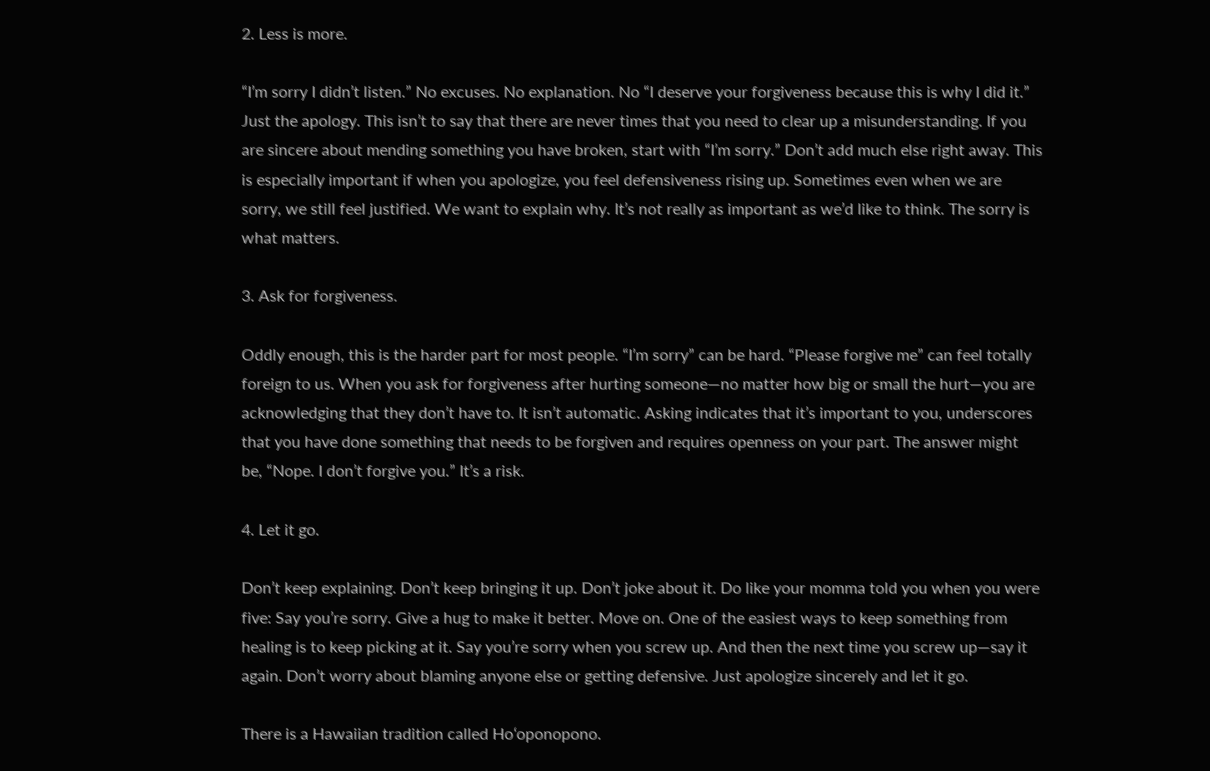2. Less is more.

“I’m sorry I didn’t listen.” No excuses. No explanation. No “I deserve your forgiveness because this is why I did it.” Just the apology. This isn’t to say that there are never times that you need to clear up a misunderstanding. If you are sincere about mending something you have broken, start with “I’m sorry.” Don’t add much else right away. This is especially important if when you apologize, you feel defensiveness rising up. Sometimes even when we are sorry, we still feel justified. We want to explain why. It’s not really as important as we’d like to think. The sorry is what matters.

3. Ask for forgiveness.

Oddly enough, this is the harder part for most people. “I’m sorry” can be hard. “Please forgive me” can feel totally foreign to us. When you ask for forgiveness after hurting someone—no matter how big or small the hurt—you are acknowledging that they don’t have to. It isn’t automatic. Asking indicates that it’s important to you, underscores that you have done something that needs to be forgiven and requires openness on your part. The answer might be, “Nope. I don’t forgive you.” It’s a risk.

4. Let it go.

Don’t keep explaining. Don’t keep bringing it up. Don’t joke about it. Do like your momma told you when you were five: Say you’re sorry. Give a hug to make it better. Move on. One of the easiest ways to keep something from healing is to keep picking at it. Say you’re sorry when you screw up. And then the next time you screw up—say it again. Don’t worry about blaming anyone else or getting defensive. Just apologize sincerely and let it go.

There is a Hawaiian tradition called Hoʻoponopono.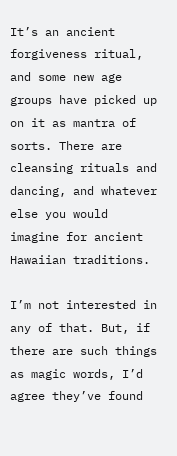It’s an ancient forgiveness ritual, and some new age groups have picked up on it as mantra of sorts. There are cleansing rituals and dancing, and whatever else you would imagine for ancient Hawaiian traditions.

I’m not interested in any of that. But, if there are such things as magic words, I’d agree they’ve found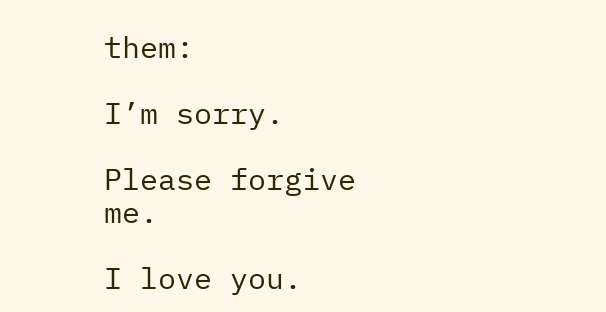them:

I’m sorry.

Please forgive me.

I love you.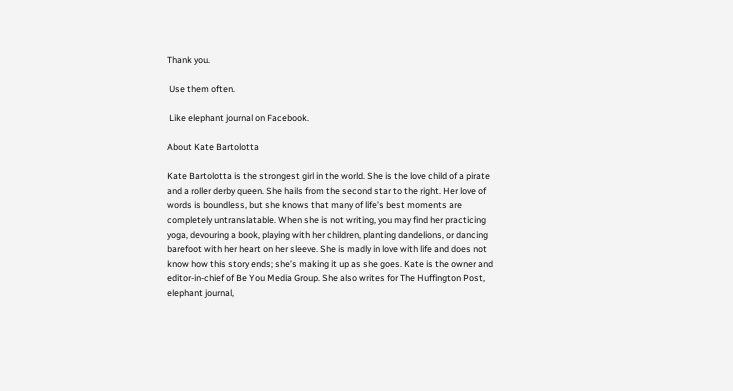Thank you.

 Use them often.

 Like elephant journal on Facebook.

About Kate Bartolotta

Kate Bartolotta is the strongest girl in the world. She is the love child of a pirate and a roller derby queen. She hails from the second star to the right. Her love of words is boundless, but she knows that many of life’s best moments are completely untranslatable. When she is not writing, you may find her practicing yoga, devouring a book, playing with her children, planting dandelions, or dancing barefoot with her heart on her sleeve. She is madly in love with life and does not know how this story ends; she’s making it up as she goes. Kate is the owner and editor-in-chief of Be You Media Group. She also writes for The Huffington Post, elephant journal,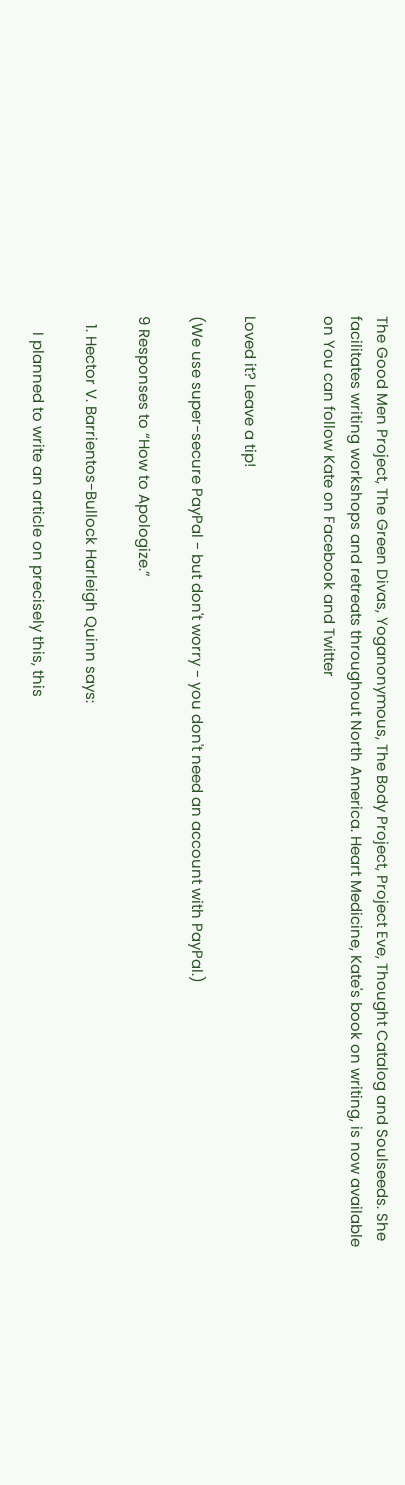The Good Men Project, The Green Divas, Yoganonymous, The Body Project, Project Eve, Thought Catalog and Soulseeds. She facilitates writing workshops and retreats throughout North America. Heart Medicine, Kate's book on writing, is now available on You can follow Kate on Facebook and Twitter


Loved it? Leave a tip!

(We use super-secure PayPal - but don't worry - you don't need an account with PayPal.)

9 Responses to “How to Apologize.”

  1. Hector V. Barrientos-Bullock Harleigh Quinn says:

    I planned to write an article on precisely this, this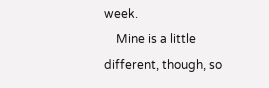week.
    Mine is a little different, though, so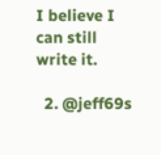I believe I can still write it.

  2. @jeff69s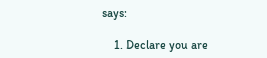says:

    1. Declare you are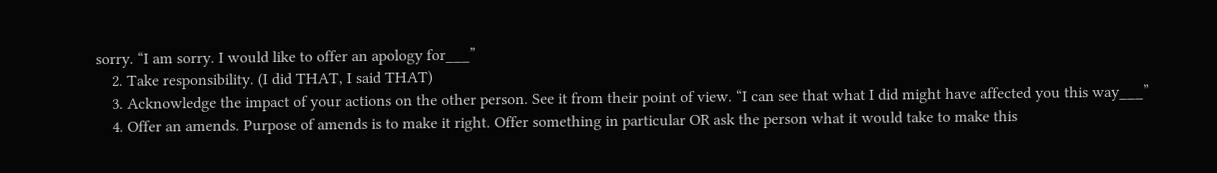sorry. “I am sorry. I would like to offer an apology for___”
    2. Take responsibility. (I did THAT, I said THAT)
    3. Acknowledge the impact of your actions on the other person. See it from their point of view. “I can see that what I did might have affected you this way___”
    4. Offer an amends. Purpose of amends is to make it right. Offer something in particular OR ask the person what it would take to make this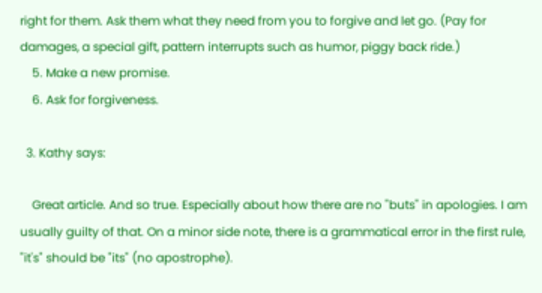right for them. Ask them what they need from you to forgive and let go. (Pay for damages, a special gift, pattern interrupts such as humor, piggy back ride.)
    5. Make a new promise.
    6. Ask for forgiveness.

  3. Kathy says:

    Great article. And so true. Especially about how there are no "buts" in apologies. I am usually guilty of that. On a minor side note, there is a grammatical error in the first rule, "it's" should be "its" (no apostrophe).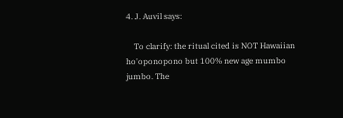4. J. Auvil says:

    To clarify: the ritual cited is NOT Hawaiian ho'oponopono but 100% new age mumbo jumbo. The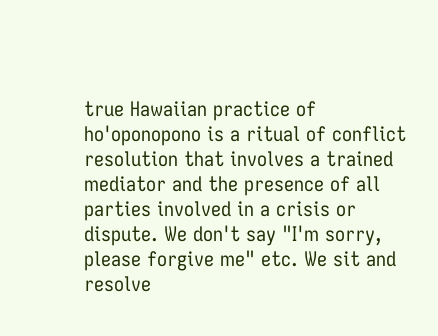true Hawaiian practice of ho'oponopono is a ritual of conflict resolution that involves a trained mediator and the presence of all parties involved in a crisis or dispute. We don't say "I'm sorry, please forgive me" etc. We sit and resolve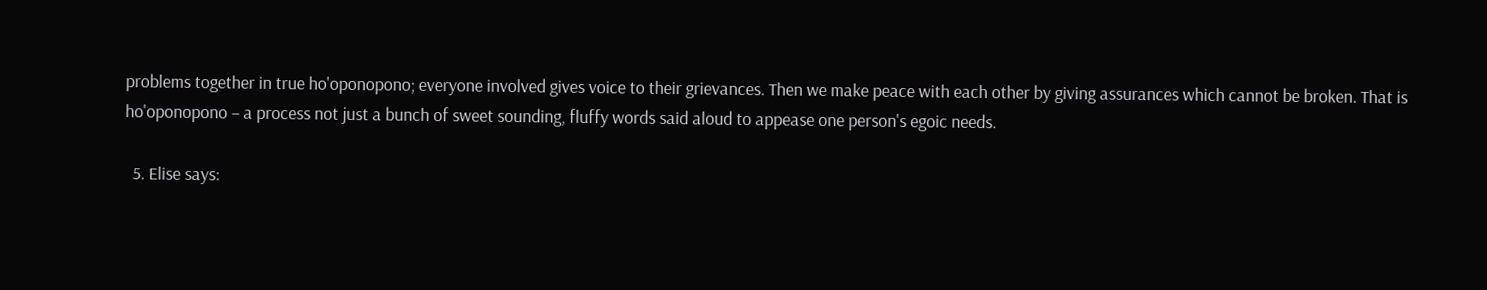problems together in true ho'oponopono; everyone involved gives voice to their grievances. Then we make peace with each other by giving assurances which cannot be broken. That is ho'oponopono – a process not just a bunch of sweet sounding, fluffy words said aloud to appease one person's egoic needs.

  5. Elise says: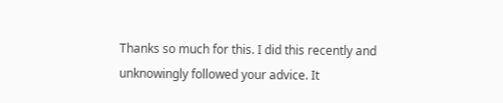Thanks so much for this. I did this recently and unknowingly followed your advice. It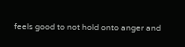feels good to not hold onto anger and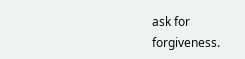ask for forgiveness.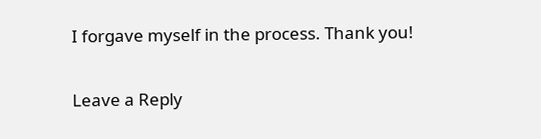I forgave myself in the process. Thank you!

Leave a Reply